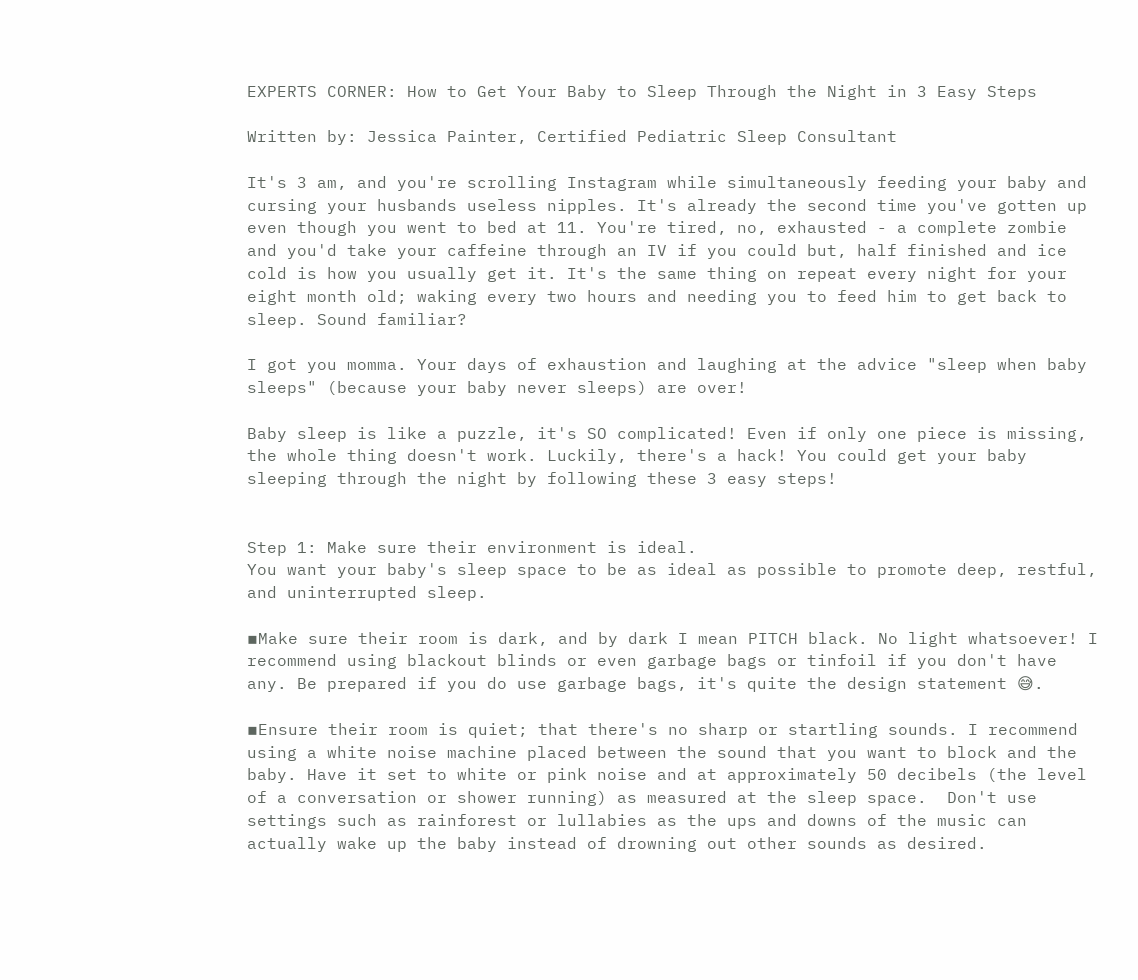EXPERTS CORNER: How to Get Your Baby to Sleep Through the Night in 3 Easy Steps

Written by: Jessica Painter, Certified Pediatric Sleep Consultant

It's 3 am, and you're scrolling Instagram while simultaneously feeding your baby and cursing your husbands useless nipples. It's already the second time you've gotten up even though you went to bed at 11. You're tired, no, exhausted - a complete zombie and you'd take your caffeine through an IV if you could but, half finished and ice cold is how you usually get it. It's the same thing on repeat every night for your eight month old; waking every two hours and needing you to feed him to get back to sleep. Sound familiar?

I got you momma. Your days of exhaustion and laughing at the advice "sleep when baby sleeps" (because your baby never sleeps) are over!

Baby sleep is like a puzzle, it's SO complicated! Even if only one piece is missing, the whole thing doesn't work. Luckily, there's a hack! You could get your baby sleeping through the night by following these 3 easy steps!


Step 1: Make sure their environment is ideal.
You want your baby's sleep space to be as ideal as possible to promote deep, restful, and uninterrupted sleep.

▪Make sure their room is dark, and by dark I mean PITCH black. No light whatsoever! I recommend using blackout blinds or even garbage bags or tinfoil if you don't have any. Be prepared if you do use garbage bags, it's quite the design statement 😅.

▪Ensure their room is quiet; that there's no sharp or startling sounds. I recommend using a white noise machine placed between the sound that you want to block and the baby. Have it set to white or pink noise and at approximately 50 decibels (the level of a conversation or shower running) as measured at the sleep space.  Don't use settings such as rainforest or lullabies as the ups and downs of the music can actually wake up the baby instead of drowning out other sounds as desired.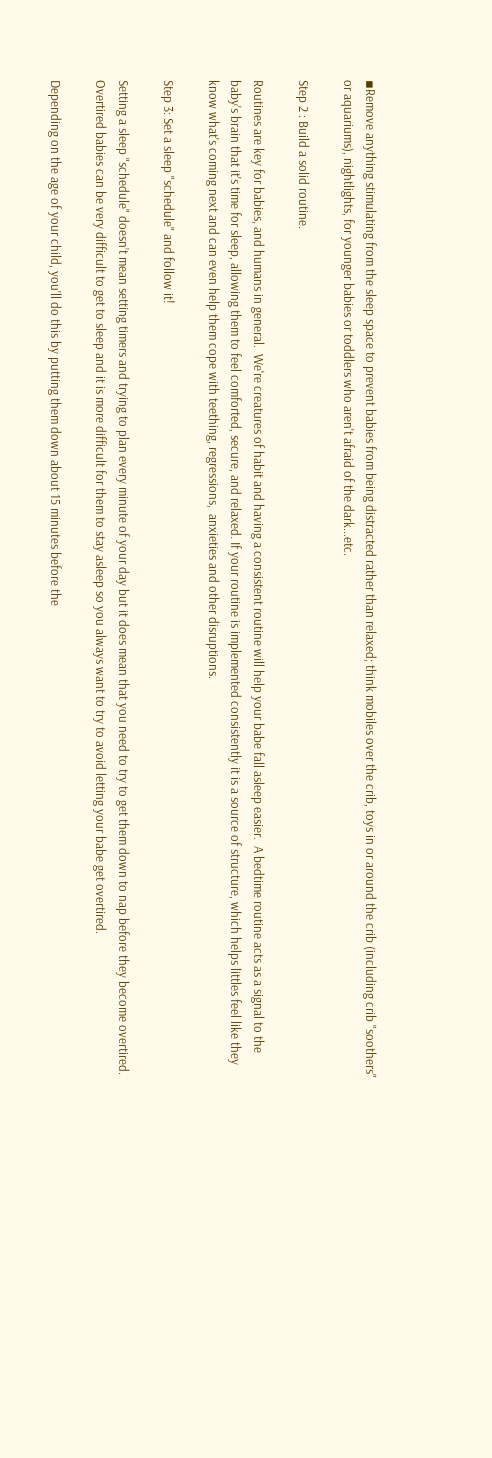▪Remove anything stimulating from the sleep space to prevent babies from being distracted rather than relaxed; think mobiles over the crib, toys in or around the crib (including crib "soothers" or aquariums), nightlights, for younger babies or toddlers who aren't afraid of the dark...etc.

Step 2 : Build a solid routine.

Routines are key for babies, and humans in general.  We're creatures of habit and having a consistent routine will help your babe fall asleep easier.  A bedtime routine acts as a signal to the baby's brain that it's time for sleep, allowing them to feel comforted, secure, and relaxed. If your routine is implemented consistently it is a source of structure, which helps littles feel like they know what's coming next and can even help them cope with teething, regressions,  anxieties and other disruptions.

Step 3: Set a sleep "schedule" and follow it!

Setting a sleep "schedule" doesn’t mean setting timers and trying to plan every minute of your day but it does mean that you need to try to get them down to nap before they become overtired. Overtired babies can be very difficult to get to sleep and it is more difficult for them to stay asleep so you always want to try to avoid letting your babe get overtired.

Depending on the age of your child, you'll do this by putting them down about 15 minutes before the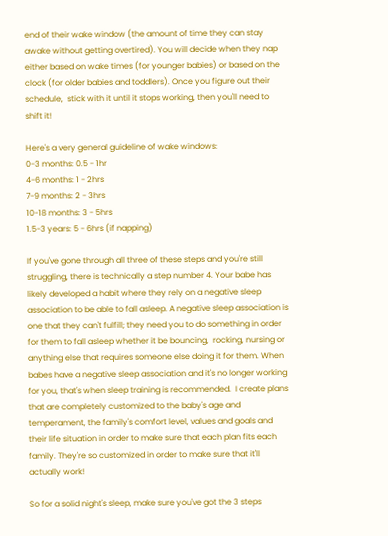end of their wake window (the amount of time they can stay awake without getting overtired). You will decide when they nap either based on wake times (for younger babies) or based on the clock (for older babies and toddlers). Once you figure out their schedule,  stick with it until it stops working, then you'll need to shift it!

Here's a very general guideline of wake windows:
0-3 months: 0.5 - 1hr
4-6 months: 1 - 2hrs
7-9 months: 2 - 3hrs
10-18 months: 3 - 5hrs
1.5-3 years: 5 - 6hrs (if napping)

If you've gone through all three of these steps and you're still struggling, there is technically a step number 4. Your babe has likely developed a habit where they rely on a negative sleep association to be able to fall asleep. A negative sleep association is one that they can't fulfill; they need you to do something in order for them to fall asleep whether it be bouncing,  rocking, nursing or anything else that requires someone else doing it for them. When babes have a negative sleep association and it's no longer working for you, that's when sleep training is recommended.  I create plans that are completely customized to the baby's age and temperament, the family's comfort level, values and goals and their life situation in order to make sure that each plan fits each family. They're so customized in order to make sure that it'll actually work!

So for a solid night's sleep, make sure you've got the 3 steps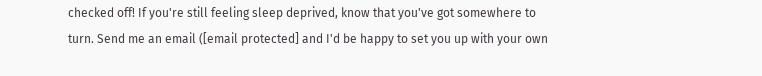checked off! If you're still feeling sleep deprived, know that you've got somewhere to turn. Send me an email ([email protected] and I'd be happy to set you up with your own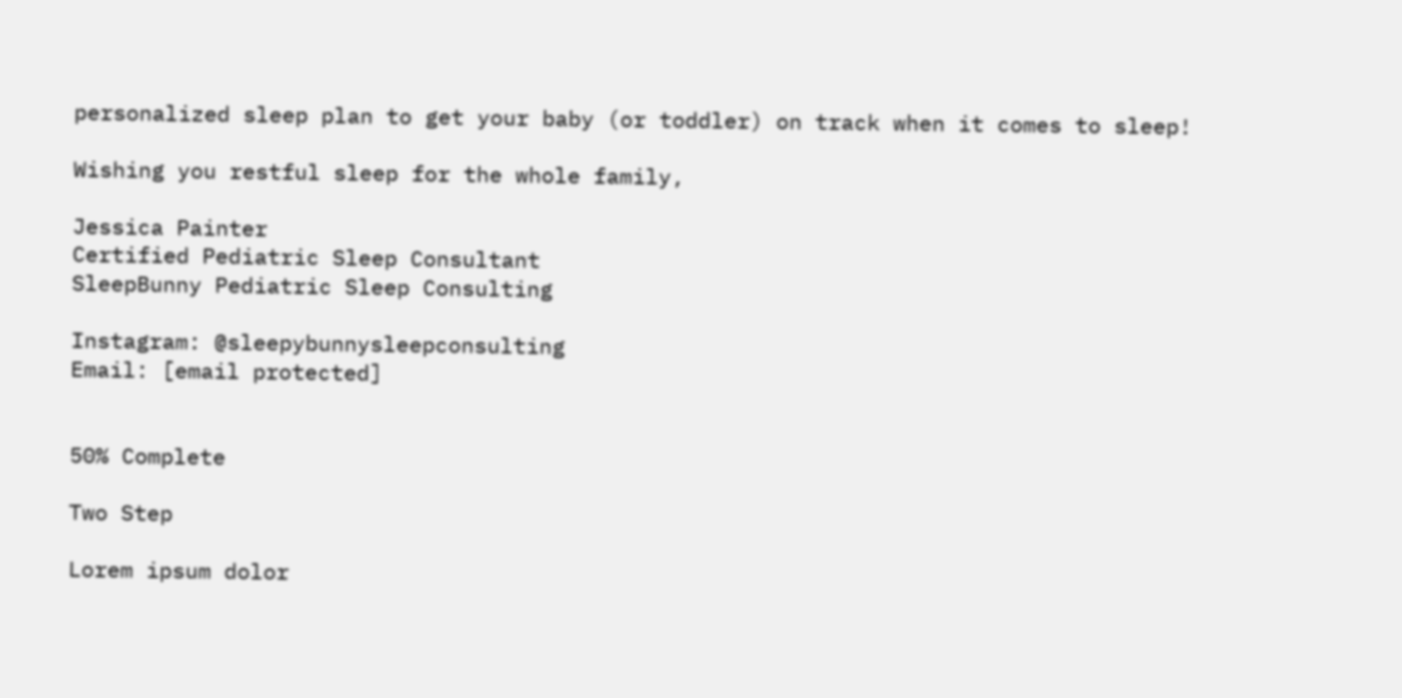personalized sleep plan to get your baby (or toddler) on track when it comes to sleep!

Wishing you restful sleep for the whole family,

Jessica Painter
Certified Pediatric Sleep Consultant
SleepBunny Pediatric Sleep Consulting

Instagram: @sleepybunnysleepconsulting
Email: [email protected]


50% Complete

Two Step

Lorem ipsum dolor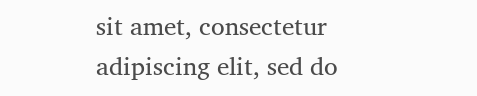sit amet, consectetur adipiscing elit, sed do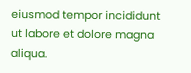eiusmod tempor incididunt ut labore et dolore magna aliqua.